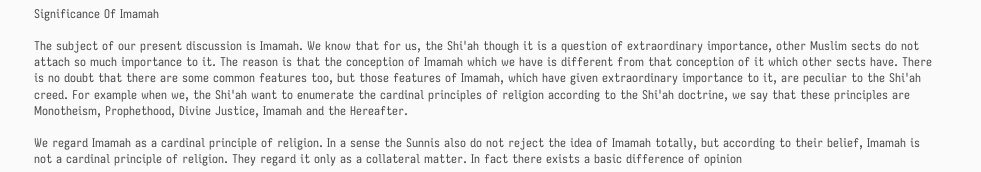Significance Of Imamah

The subject of our present discussion is Imamah. We know that for us, the Shi'ah though it is a question of extraordinary importance, other Muslim sects do not attach so much importance to it. The reason is that the conception of Imamah which we have is different from that conception of it which other sects have. There is no doubt that there are some common features too, but those features of Imamah, which have given extraordinary importance to it, are peculiar to the Shi'ah creed. For example when we, the Shi'ah want to enumerate the cardinal principles of religion according to the Shi'ah doctrine, we say that these principles are Monotheism, Prophethood, Divine Justice, Imamah and the Hereafter.

We regard Imamah as a cardinal principle of religion. In a sense the Sunnis also do not reject the idea of Imamah totally, but according to their belief, Imamah is not a cardinal principle of religion. They regard it only as a collateral matter. In fact there exists a basic difference of opinion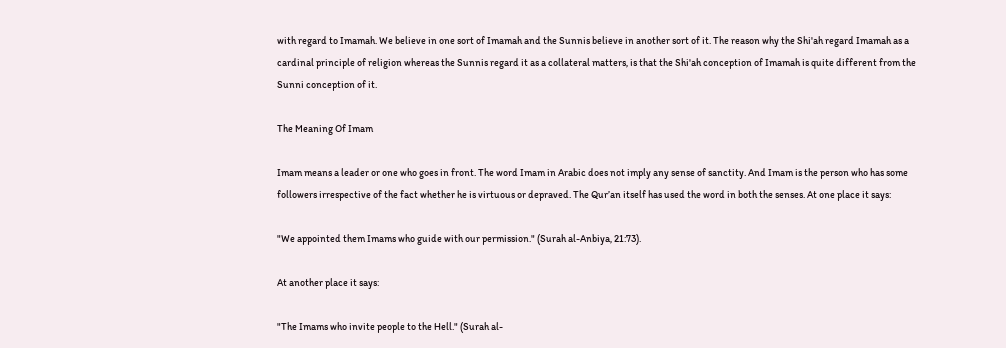with regard to Imamah. We believe in one sort of Imamah and the Sunnis believe in another sort of it. The reason why the Shi'ah regard Imamah as a cardinal principle of religion whereas the Sunnis regard it as a collateral matters, is that the Shi'ah conception of Imamah is quite different from the Sunni conception of it.

The Meaning Of Imam

Imam means a leader or one who goes in front. The word Imam in Arabic does not imply any sense of sanctity. And Imam is the person who has some followers irrespective of the fact whether he is virtuous or depraved. The Qur’an itself has used the word in both the senses. At one place it says:

"We appointed them Imams who guide with our permission." (Surah al-Anbiya, 21:73).

At another place it says:

"The Imams who invite people to the Hell." (Surah al-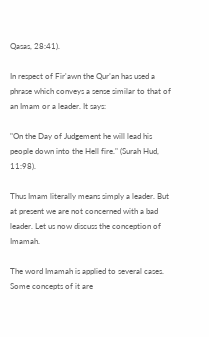Qasas, 28:41).

In respect of Fir'awn the Qur’an has used a phrase which conveys a sense similar to that of an Imam or a leader. It says:

"On the Day of Judgement he will lead his people down into the Hell fire." (Surah Hud, 11:98).

Thus Imam literally means simply a leader. But at present we are not concerned with a bad leader. Let us now discuss the conception of Imamah.

The word Imamah is applied to several cases. Some concepts of it are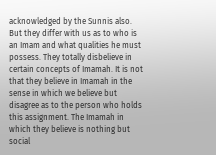acknowledged by the Sunnis also. But they differ with us as to who is an Imam and what qualities he must possess. They totally disbelieve in certain concepts of Imamah. It is not that they believe in Imamah in the sense in which we believe but disagree as to the person who holds this assignment. The Imamah in which they believe is nothing but social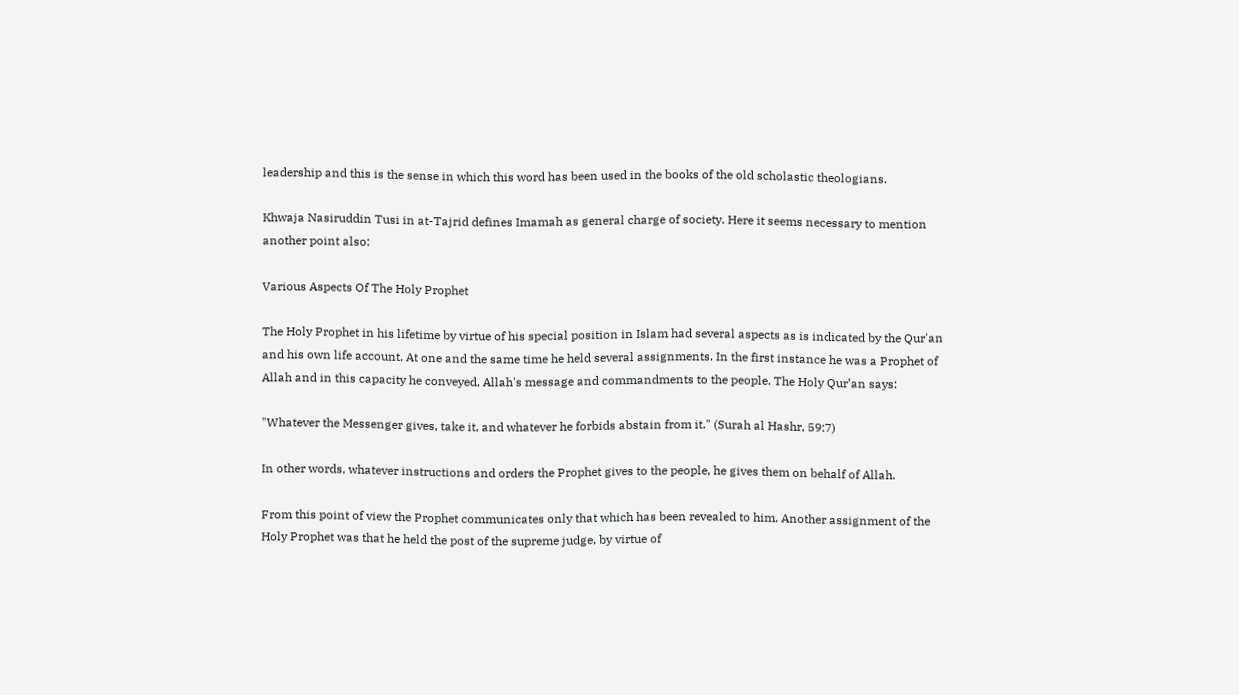leadership and this is the sense in which this word has been used in the books of the old scholastic theologians.

Khwaja Nasiruddin Tusi in at-Tajrid defines Imamah as general charge of society. Here it seems necessary to mention another point also:

Various Aspects Of The Holy Prophet

The Holy Prophet in his lifetime by virtue of his special position in Islam had several aspects as is indicated by the Qur'an and his own life account. At one and the same time he held several assignments. In the first instance he was a Prophet of Allah and in this capacity he conveyed, Allah's message and commandments to the people. The Holy Qur’an says:

"Whatever the Messenger gives, take it, and whatever he forbids abstain from it." (Surah al Hashr, 59:7)

In other words, whatever instructions and orders the Prophet gives to the people, he gives them on behalf of Allah.

From this point of view the Prophet communicates only that which has been revealed to him. Another assignment of the Holy Prophet was that he held the post of the supreme judge, by virtue of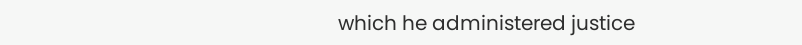which he administered justice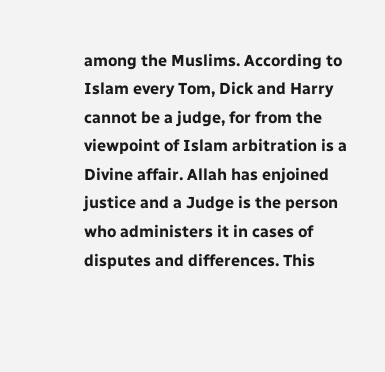among the Muslims. According to Islam every Tom, Dick and Harry cannot be a judge, for from the viewpoint of Islam arbitration is a Divine affair. Allah has enjoined justice and a Judge is the person who administers it in cases of disputes and differences. This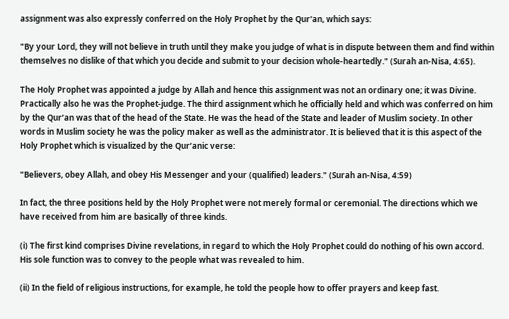assignment was also expressly conferred on the Holy Prophet by the Qur'an, which says:

"By your Lord, they will not believe in truth until they make you judge of what is in dispute between them and find within themselves no dislike of that which you decide and submit to your decision whole-heartedly." (Surah an-Nisa, 4:65).

The Holy Prophet was appointed a judge by Allah and hence this assignment was not an ordinary one; it was Divine. Practically also he was the Prophet-judge. The third assignment which he officially held and which was conferred on him by the Qur’an was that of the head of the State. He was the head of the State and leader of Muslim society. In other words in Muslim society he was the policy maker as well as the administrator. It is believed that it is this aspect of the Holy Prophet which is visualized by the Qur’anic verse:

"Believers, obey Allah, and obey His Messenger and your (qualified) leaders." (Surah an-Nisa, 4:59)

In fact, the three positions held by the Holy Prophet were not merely formal or ceremonial. The directions which we have received from him are basically of three kinds.

(i) The first kind comprises Divine revelations, in regard to which the Holy Prophet could do nothing of his own accord. His sole function was to convey to the people what was revealed to him.

(ii) In the field of religious instructions, for example, he told the people how to offer prayers and keep fast.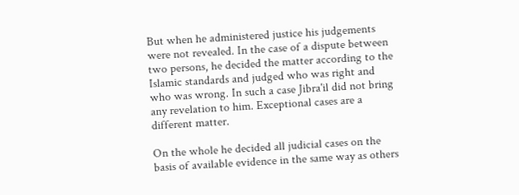But when he administered justice his judgements were not revealed. In the case of a dispute between two persons, he decided the matter according to the Islamic standards and judged who was right and who was wrong. In such a case Jibra'il did not bring any revelation to him. Exceptional cases are a different matter.

On the whole he decided all judicial cases on the basis of available evidence in the same way as others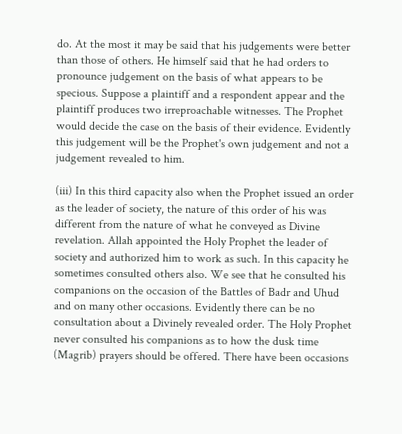do. At the most it may be said that his judgements were better than those of others. He himself said that he had orders to pronounce judgement on the basis of what appears to be specious. Suppose a plaintiff and a respondent appear and the plaintiff produces two irreproachable witnesses. The Prophet would decide the case on the basis of their evidence. Evidently this judgement will be the Prophet's own judgement and not a judgement revealed to him.

(iii) In this third capacity also when the Prophet issued an order as the leader of society, the nature of this order of his was different from the nature of what he conveyed as Divine revelation. Allah appointed the Holy Prophet the leader of society and authorized him to work as such. In this capacity he sometimes consulted others also. We see that he consulted his companions on the occasion of the Battles of Badr and Uhud and on many other occasions. Evidently there can be no consultation about a Divinely revealed order. The Holy Prophet never consulted his companions as to how the dusk time (Magrib) prayers should be offered. There have been occasions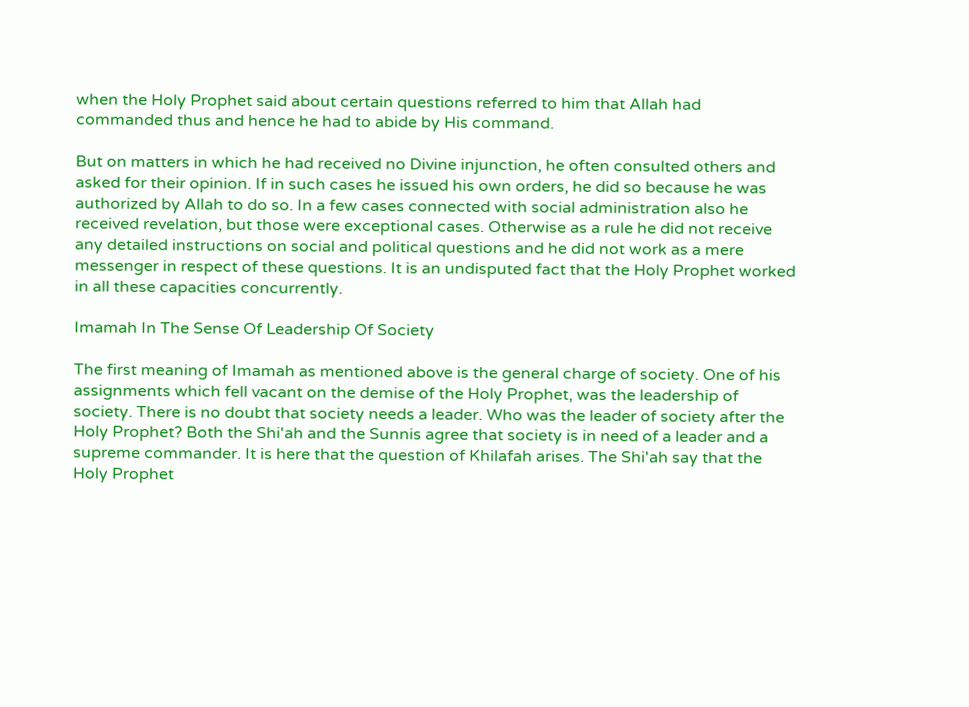when the Holy Prophet said about certain questions referred to him that Allah had commanded thus and hence he had to abide by His command.

But on matters in which he had received no Divine injunction, he often consulted others and asked for their opinion. If in such cases he issued his own orders, he did so because he was authorized by Allah to do so. In a few cases connected with social administration also he received revelation, but those were exceptional cases. Otherwise as a rule he did not receive any detailed instructions on social and political questions and he did not work as a mere messenger in respect of these questions. It is an undisputed fact that the Holy Prophet worked in all these capacities concurrently.

Imamah In The Sense Of Leadership Of Society

The first meaning of Imamah as mentioned above is the general charge of society. One of his assignments which fell vacant on the demise of the Holy Prophet, was the leadership of society. There is no doubt that society needs a leader. Who was the leader of society after the Holy Prophet? Both the Shi'ah and the Sunnis agree that society is in need of a leader and a supreme commander. It is here that the question of Khilafah arises. The Shi'ah say that the Holy Prophet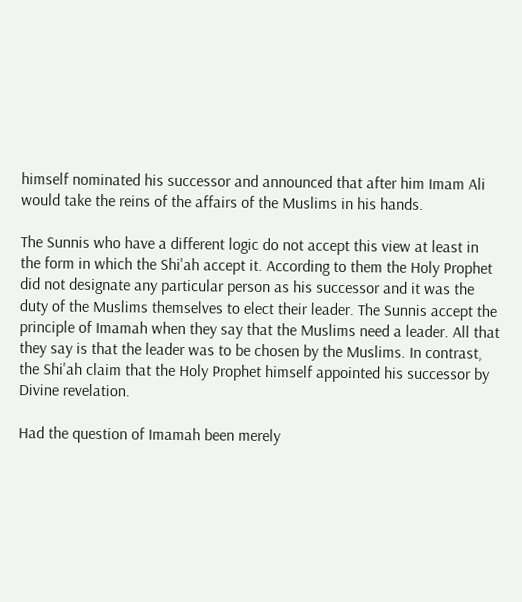himself nominated his successor and announced that after him Imam Ali would take the reins of the affairs of the Muslims in his hands.

The Sunnis who have a different logic do not accept this view at least in the form in which the Shi'ah accept it. According to them the Holy Prophet did not designate any particular person as his successor and it was the duty of the Muslims themselves to elect their leader. The Sunnis accept the principle of Imamah when they say that the Muslims need a leader. All that they say is that the leader was to be chosen by the Muslims. In contrast, the Shi'ah claim that the Holy Prophet himself appointed his successor by Divine revelation.

Had the question of Imamah been merely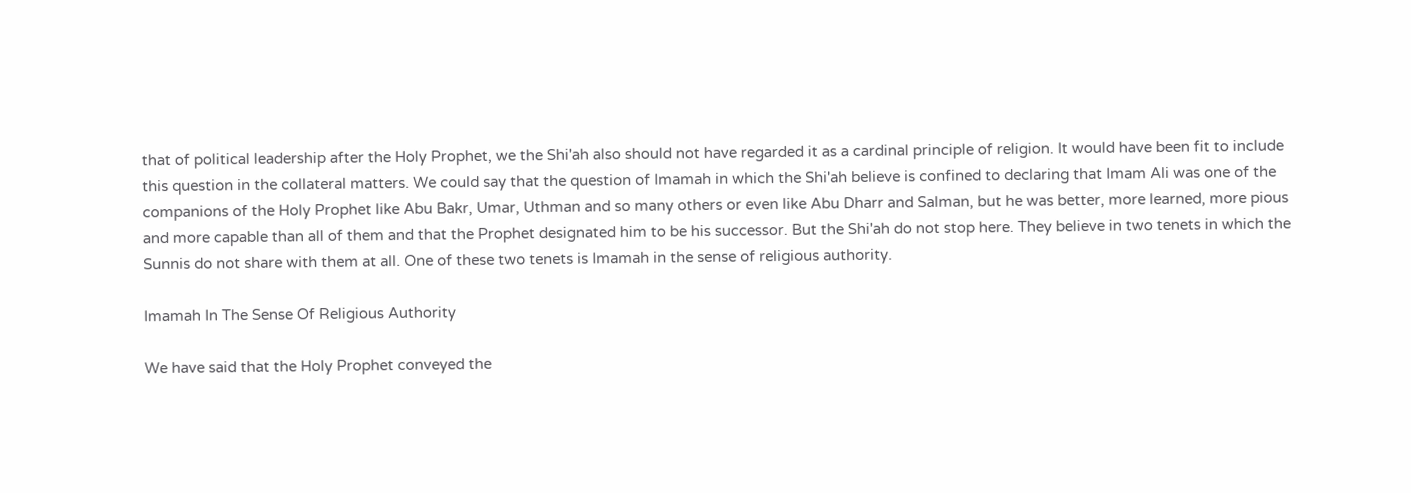that of political leadership after the Holy Prophet, we the Shi'ah also should not have regarded it as a cardinal principle of religion. It would have been fit to include this question in the collateral matters. We could say that the question of Imamah in which the Shi'ah believe is confined to declaring that Imam Ali was one of the companions of the Holy Prophet like Abu Bakr, Umar, Uthman and so many others or even like Abu Dharr and Salman, but he was better, more learned, more pious and more capable than all of them and that the Prophet designated him to be his successor. But the Shi'ah do not stop here. They believe in two tenets in which the Sunnis do not share with them at all. One of these two tenets is Imamah in the sense of religious authority.

Imamah In The Sense Of Religious Authority

We have said that the Holy Prophet conveyed the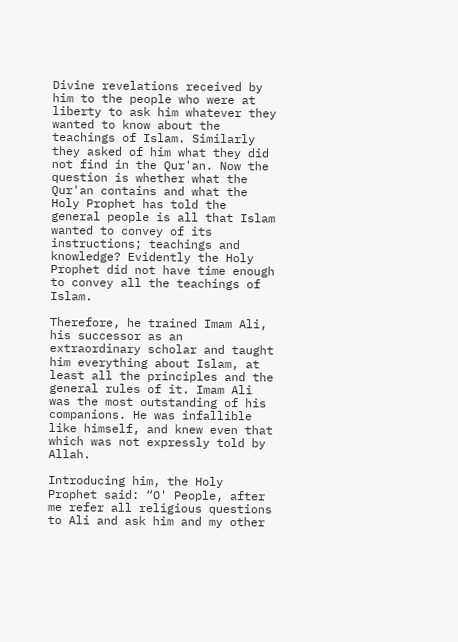Divine revelations received by him to the people who were at liberty to ask him whatever they wanted to know about the teachings of Islam. Similarly they asked of him what they did not find in the Qur'an. Now the question is whether what the Qur'an contains and what the Holy Prophet has told the general people is all that Islam wanted to convey of its instructions; teachings and knowledge? Evidently the Holy Prophet did not have time enough to convey all the teachings of Islam.

Therefore, he trained Imam Ali, his successor as an extraordinary scholar and taught him everything about Islam, at least all the principles and the general rules of it. Imam Ali was the most outstanding of his companions. He was infallible like himself, and knew even that which was not expressly told by Allah.

Introducing him, the Holy Prophet said: “O' People, after me refer all religious questions to Ali and ask him and my other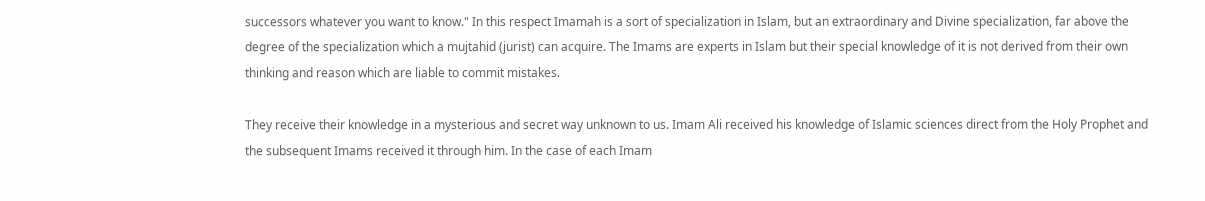successors whatever you want to know." In this respect Imamah is a sort of specialization in Islam, but an extraordinary and Divine specialization, far above the degree of the specialization which a mujtahid (jurist) can acquire. The Imams are experts in Islam but their special knowledge of it is not derived from their own thinking and reason which are liable to commit mistakes.

They receive their knowledge in a mysterious and secret way unknown to us. Imam Ali received his knowledge of Islamic sciences direct from the Holy Prophet and the subsequent Imams received it through him. In the case of each Imam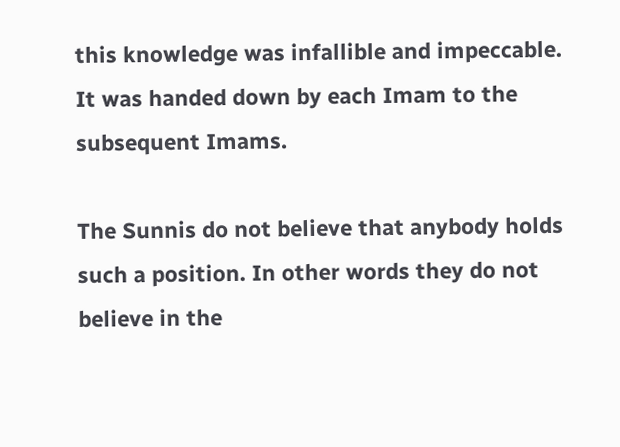this knowledge was infallible and impeccable. It was handed down by each Imam to the subsequent Imams.

The Sunnis do not believe that anybody holds such a position. In other words they do not believe in the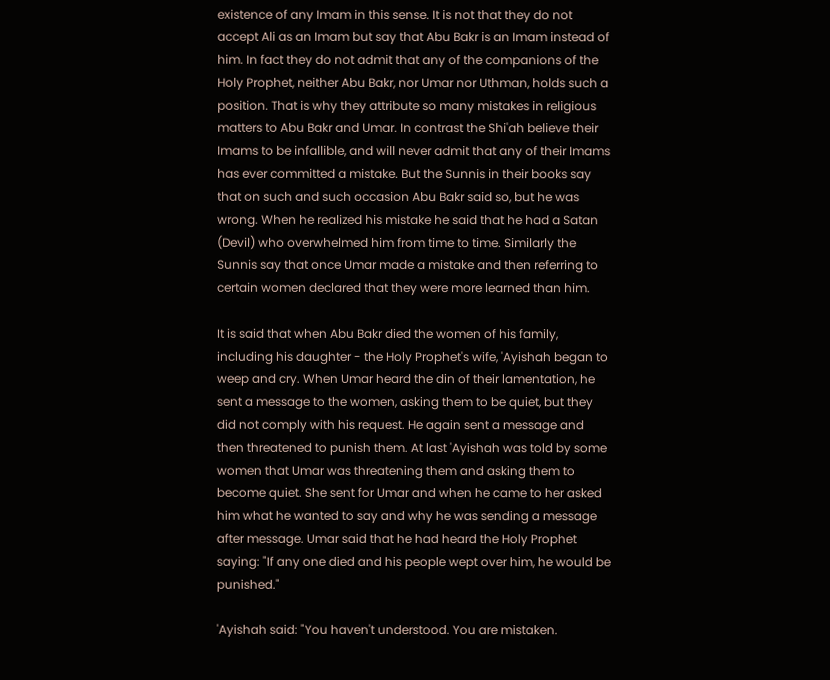existence of any Imam in this sense. It is not that they do not accept Ali as an Imam but say that Abu Bakr is an Imam instead of him. In fact they do not admit that any of the companions of the Holy Prophet, neither Abu Bakr, nor Umar nor Uthman, holds such a position. That is why they attribute so many mistakes in religious matters to Abu Bakr and Umar. In contrast the Shi'ah believe their Imams to be infallible, and will never admit that any of their Imams has ever committed a mistake. But the Sunnis in their books say that on such and such occasion Abu Bakr said so, but he was wrong. When he realized his mistake he said that he had a Satan (Devil) who overwhelmed him from time to time. Similarly the Sunnis say that once Umar made a mistake and then referring to certain women declared that they were more learned than him.

It is said that when Abu Bakr died the women of his family, including his daughter - the Holy Prophet's wife, 'Ayishah began to weep and cry. When Umar heard the din of their lamentation, he sent a message to the women, asking them to be quiet, but they did not comply with his request. He again sent a message and then threatened to punish them. At last 'Ayishah was told by some women that Umar was threatening them and asking them to become quiet. She sent for Umar and when he came to her asked him what he wanted to say and why he was sending a message after message. Umar said that he had heard the Holy Prophet saying: "If any one died and his people wept over him, he would be punished."

'Ayishah said: "You haven't understood. You are mistaken.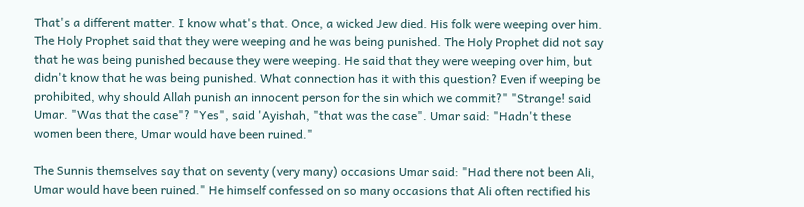That's a different matter. I know what's that. Once, a wicked Jew died. His folk were weeping over him. The Holy Prophet said that they were weeping and he was being punished. The Holy Prophet did not say that he was being punished because they were weeping. He said that they were weeping over him, but didn't know that he was being punished. What connection has it with this question? Even if weeping be prohibited, why should Allah punish an innocent person for the sin which we commit?" "Strange! said Umar. "Was that the case"? "Yes", said 'Ayishah, "that was the case". Umar said: "Hadn't these women been there, Umar would have been ruined."

The Sunnis themselves say that on seventy (very many) occasions Umar said: "Had there not been Ali, Umar would have been ruined." He himself confessed on so many occasions that Ali often rectified his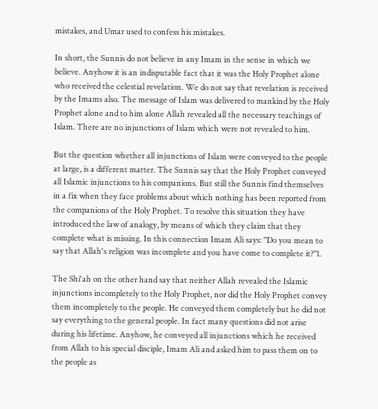mistakes, and Umar used to confess his mistakes.

In short, the Sunnis do not believe in any Imam in the sense in which we believe. Anyhow it is an indisputable fact that it was the Holy Prophet alone who received the celestial revelation. We do not say that revelation is received by the Imams also. The message of Islam was delivered to mankind by the Holy Prophet alone and to him alone Allah revealed all the necessary teachings of Islam. There are no injunctions of Islam which were not revealed to him.

But the question whether all injunctions of Islam were conveyed to the people at large, is a different matter. The Sunnis say that the Holy Prophet conveyed all Islamic injunctions to his companions. But still the Sunnis find themselves in a fix when they face problems about which nothing has been reported from the companions of the Holy Prophet. To resolve this situation they have introduced the law of analogy, by means of which they claim that they complete what is missing. In this connection Imam Ali says: "Do you mean to say that Allah's religion was incomplete and you have come to complete it?"1.

The Shi'ah on the other hand say that neither Allah revealed the Islamic injunctions incompletely to the Holy Prophet, nor did the Holy Prophet convey them incompletely to the people. He conveyed them completely but he did not say everything to the general people. In fact many questions did not arise during his lifetime. Anyhow, he conveyed all injunctions which he received from Allah to his special disciple, Imam Ali and asked him to pass them on to the people as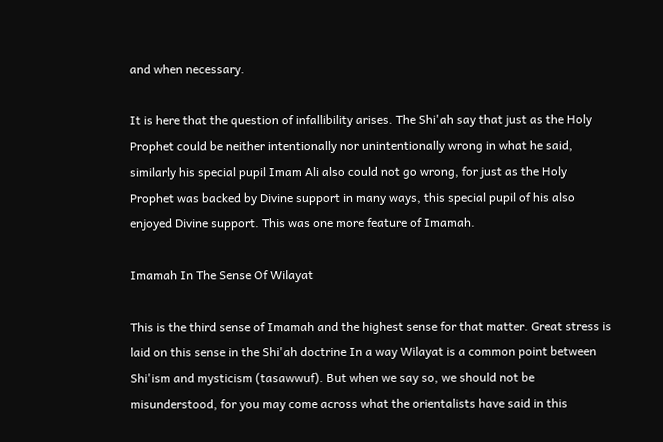and when necessary.

It is here that the question of infallibility arises. The Shi'ah say that just as the Holy Prophet could be neither intentionally nor unintentionally wrong in what he said, similarly his special pupil Imam Ali also could not go wrong, for just as the Holy Prophet was backed by Divine support in many ways, this special pupil of his also enjoyed Divine support. This was one more feature of Imamah.

Imamah In The Sense Of Wilayat

This is the third sense of Imamah and the highest sense for that matter. Great stress is laid on this sense in the Shi'ah doctrine In a way Wilayat is a common point between Shi'ism and mysticism (tasawwuf). But when we say so, we should not be misunderstood, for you may come across what the orientalists have said in this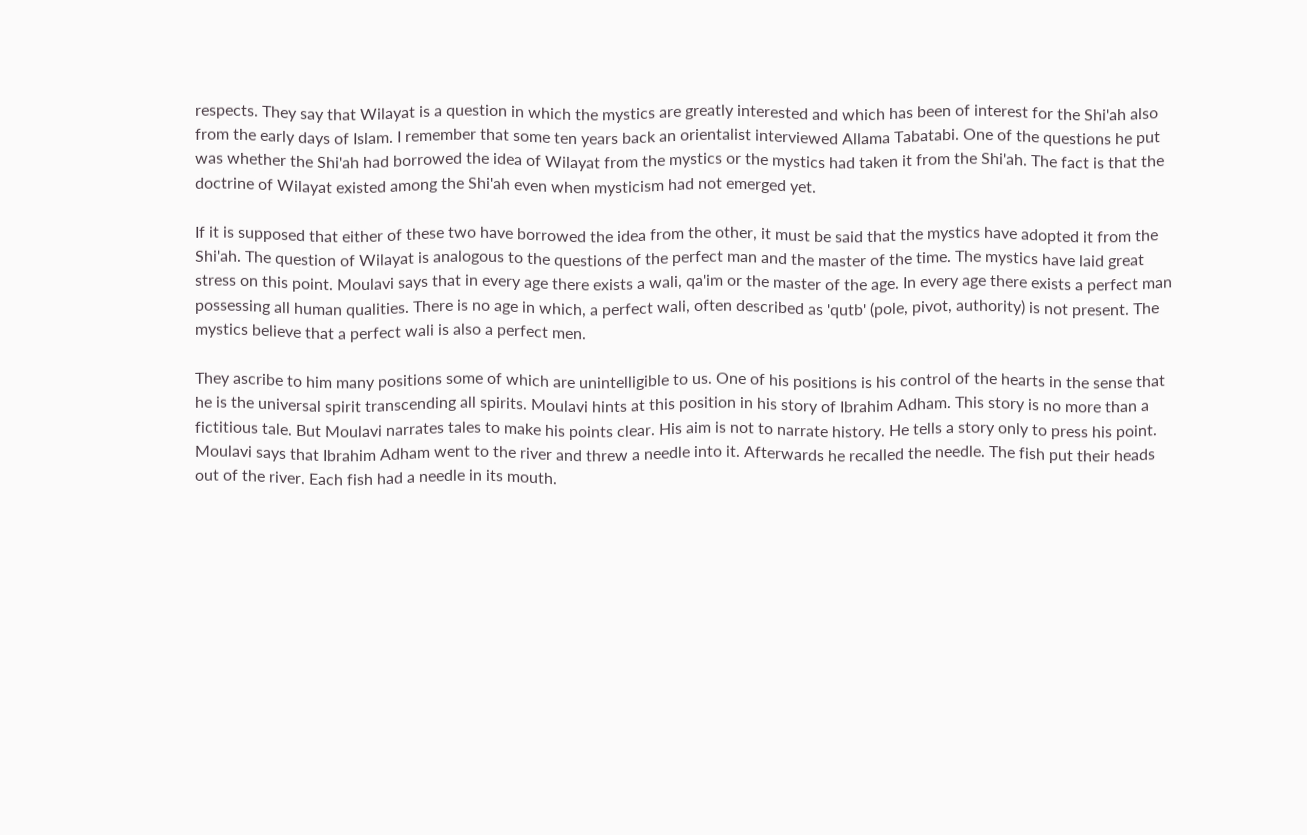respects. They say that Wilayat is a question in which the mystics are greatly interested and which has been of interest for the Shi'ah also from the early days of Islam. I remember that some ten years back an orientalist interviewed Allama Tabatabi. One of the questions he put was whether the Shi'ah had borrowed the idea of Wilayat from the mystics or the mystics had taken it from the Shi'ah. The fact is that the doctrine of Wilayat existed among the Shi'ah even when mysticism had not emerged yet.

If it is supposed that either of these two have borrowed the idea from the other, it must be said that the mystics have adopted it from the Shi'ah. The question of Wilayat is analogous to the questions of the perfect man and the master of the time. The mystics have laid great stress on this point. Moulavi says that in every age there exists a wali, qa'im or the master of the age. In every age there exists a perfect man possessing all human qualities. There is no age in which, a perfect wali, often described as 'qutb' (pole, pivot, authority) is not present. The mystics believe that a perfect wali is also a perfect men.

They ascribe to him many positions some of which are unintelligible to us. One of his positions is his control of the hearts in the sense that he is the universal spirit transcending all spirits. Moulavi hints at this position in his story of Ibrahim Adham. This story is no more than a fictitious tale. But Moulavi narrates tales to make his points clear. His aim is not to narrate history. He tells a story only to press his point. Moulavi says that Ibrahim Adham went to the river and threw a needle into it. Afterwards he recalled the needle. The fish put their heads out of the river. Each fish had a needle in its mouth.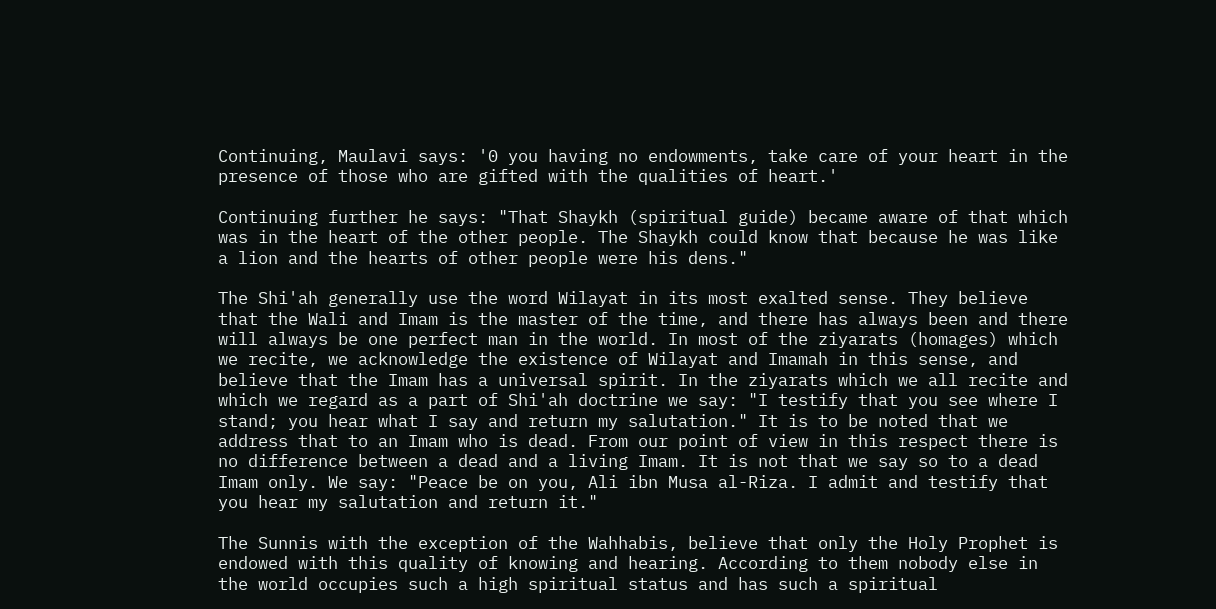Continuing, Maulavi says: '0 you having no endowments, take care of your heart in the presence of those who are gifted with the qualities of heart.'

Continuing further he says: "That Shaykh (spiritual guide) became aware of that which was in the heart of the other people. The Shaykh could know that because he was like a lion and the hearts of other people were his dens."

The Shi'ah generally use the word Wilayat in its most exalted sense. They believe that the Wali and Imam is the master of the time, and there has always been and there will always be one perfect man in the world. In most of the ziyarats (homages) which we recite, we acknowledge the existence of Wilayat and Imamah in this sense, and believe that the Imam has a universal spirit. In the ziyarats which we all recite and which we regard as a part of Shi'ah doctrine we say: "I testify that you see where I stand; you hear what I say and return my salutation." It is to be noted that we address that to an Imam who is dead. From our point of view in this respect there is no difference between a dead and a living Imam. It is not that we say so to a dead Imam only. We say: "Peace be on you, Ali ibn Musa al-Riza. I admit and testify that you hear my salutation and return it."

The Sunnis with the exception of the Wahhabis, believe that only the Holy Prophet is endowed with this quality of knowing and hearing. According to them nobody else in the world occupies such a high spiritual status and has such a spiritual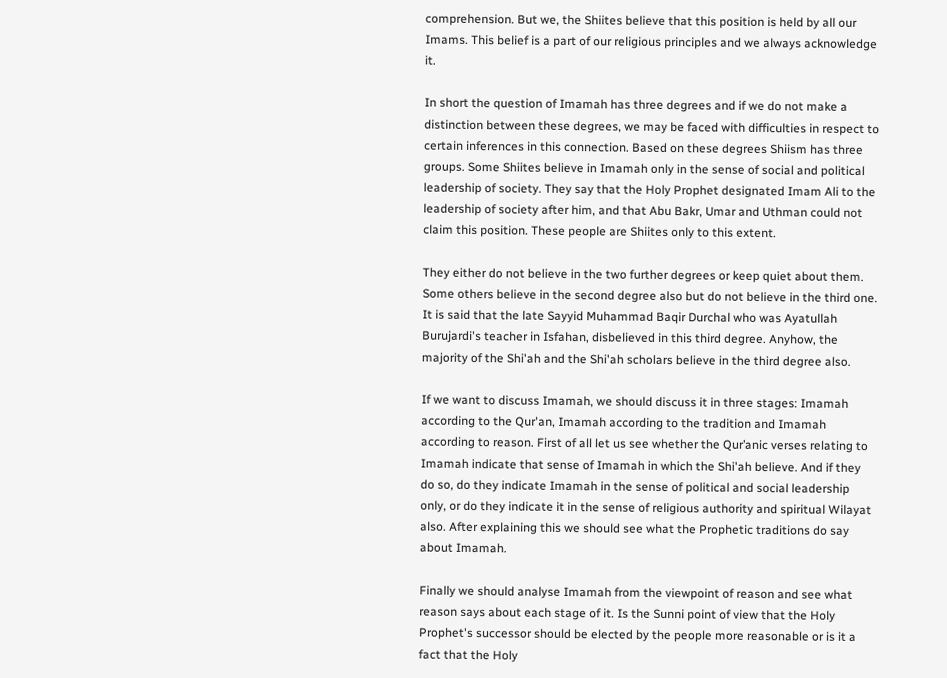comprehension. But we, the Shiites believe that this position is held by all our Imams. This belief is a part of our religious principles and we always acknowledge it.

In short the question of Imamah has three degrees and if we do not make a distinction between these degrees, we may be faced with difficulties in respect to certain inferences in this connection. Based on these degrees Shiism has three groups. Some Shiites believe in Imamah only in the sense of social and political leadership of society. They say that the Holy Prophet designated Imam Ali to the leadership of society after him, and that Abu Bakr, Umar and Uthman could not claim this position. These people are Shiites only to this extent.

They either do not believe in the two further degrees or keep quiet about them. Some others believe in the second degree also but do not believe in the third one. It is said that the late Sayyid Muhammad Baqir Durchal who was Ayatullah Burujardi's teacher in Isfahan, disbelieved in this third degree. Anyhow, the majority of the Shi'ah and the Shi'ah scholars believe in the third degree also.

If we want to discuss Imamah, we should discuss it in three stages: Imamah according to the Qur'an, Imamah according to the tradition and Imamah according to reason. First of all let us see whether the Qur’anic verses relating to Imamah indicate that sense of Imamah in which the Shi'ah believe. And if they do so, do they indicate Imamah in the sense of political and social leadership only, or do they indicate it in the sense of religious authority and spiritual Wilayat also. After explaining this we should see what the Prophetic traditions do say about Imamah.

Finally we should analyse Imamah from the viewpoint of reason and see what reason says about each stage of it. Is the Sunni point of view that the Holy Prophet's successor should be elected by the people more reasonable or is it a fact that the Holy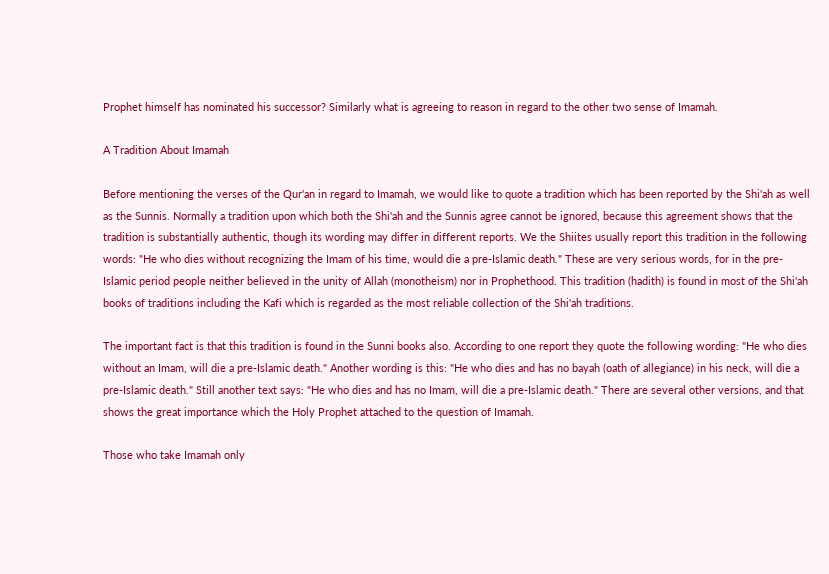Prophet himself has nominated his successor? Similarly what is agreeing to reason in regard to the other two sense of Imamah.

A Tradition About Imamah

Before mentioning the verses of the Qur'an in regard to Imamah, we would like to quote a tradition which has been reported by the Shi'ah as well as the Sunnis. Normally a tradition upon which both the Shi'ah and the Sunnis agree cannot be ignored, because this agreement shows that the tradition is substantially authentic, though its wording may differ in different reports. We the Shiites usually report this tradition in the following words: "He who dies without recognizing the Imam of his time, would die a pre-Islamic death." These are very serious words, for in the pre-Islamic period people neither believed in the unity of Allah (monotheism) nor in Prophethood. This tradition (hadith) is found in most of the Shi'ah books of traditions including the Kafi which is regarded as the most reliable collection of the Shi'ah traditions.

The important fact is that this tradition is found in the Sunni books also. According to one report they quote the following wording: "He who dies without an Imam, will die a pre-Islamic death." Another wording is this: "He who dies and has no bayah (oath of allegiance) in his neck, will die a pre-Islamic death." Still another text says: "He who dies and has no Imam, will die a pre-Islamic death." There are several other versions, and that shows the great importance which the Holy Prophet attached to the question of Imamah.

Those who take Imamah only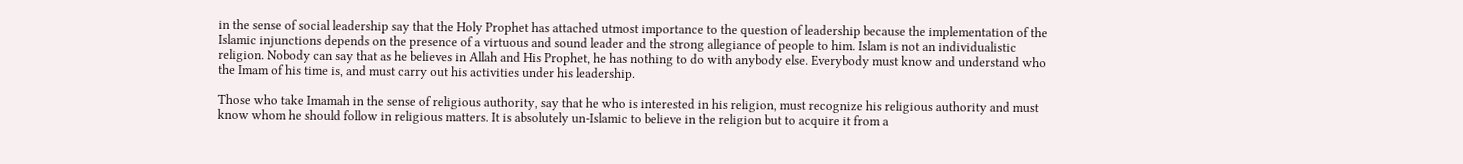in the sense of social leadership say that the Holy Prophet has attached utmost importance to the question of leadership because the implementation of the Islamic injunctions depends on the presence of a virtuous and sound leader and the strong allegiance of people to him. Islam is not an individualistic religion. Nobody can say that as he believes in Allah and His Prophet, he has nothing to do with anybody else. Everybody must know and understand who the Imam of his time is, and must carry out his activities under his leadership.

Those who take Imamah in the sense of religious authority, say that he who is interested in his religion, must recognize his religious authority and must know whom he should follow in religious matters. It is absolutely un-Islamic to believe in the religion but to acquire it from a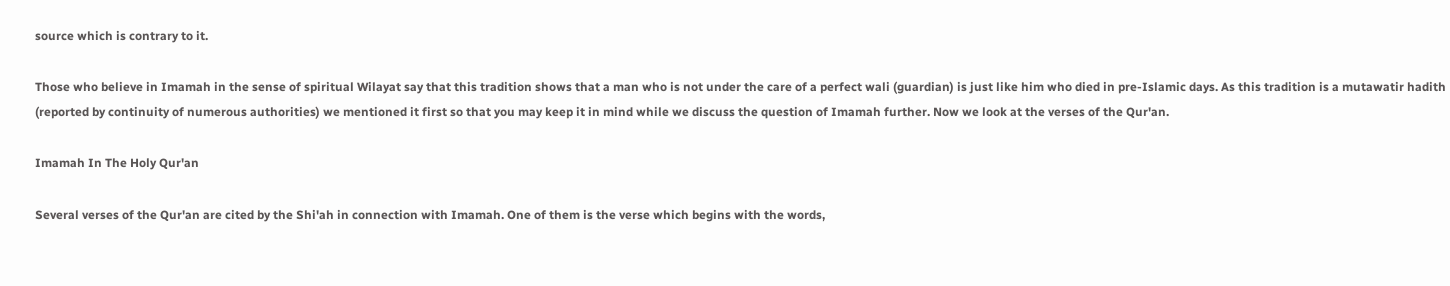source which is contrary to it.

Those who believe in Imamah in the sense of spiritual Wilayat say that this tradition shows that a man who is not under the care of a perfect wali (guardian) is just like him who died in pre-Islamic days. As this tradition is a mutawatir hadith (reported by continuity of numerous authorities) we mentioned it first so that you may keep it in mind while we discuss the question of Imamah further. Now we look at the verses of the Qur'an.

Imamah In The Holy Qur'an

Several verses of the Qur'an are cited by the Shi'ah in connection with Imamah. One of them is the verse which begins with the words,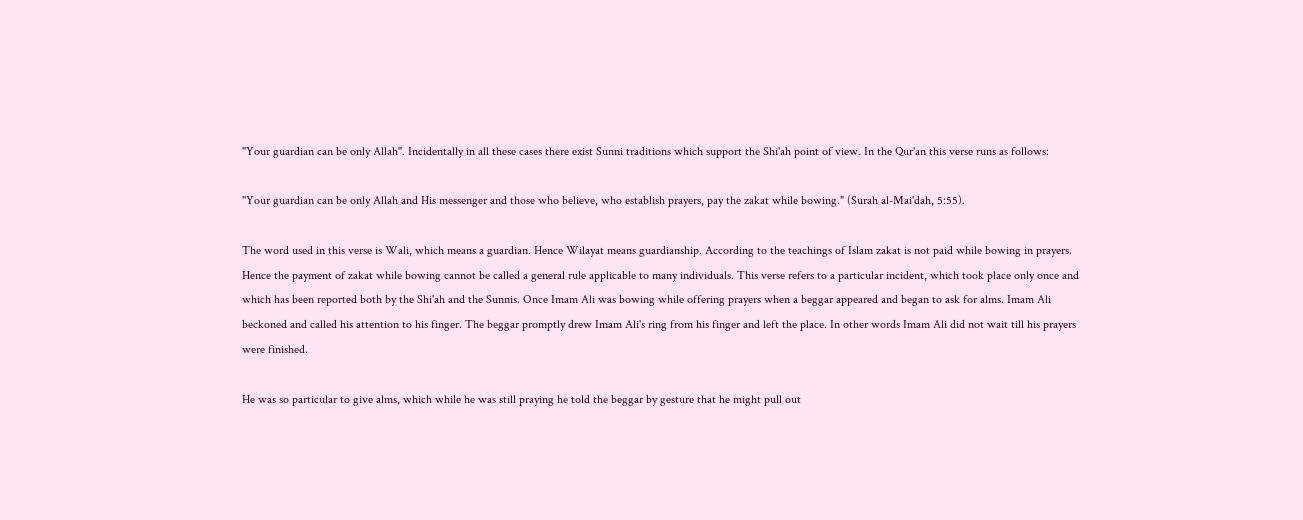"Your guardian can be only Allah". Incidentally in all these cases there exist Sunni traditions which support the Shi'ah point of view. In the Qur'an this verse runs as follows:

"Your guardian can be only Allah and His messenger and those who believe, who establish prayers, pay the zakat while bowing." (Surah al-Mai'dah, 5:55).

The word used in this verse is Wali, which means a guardian. Hence Wilayat means guardianship. According to the teachings of Islam zakat is not paid while bowing in prayers. Hence the payment of zakat while bowing cannot be called a general rule applicable to many individuals. This verse refers to a particular incident, which took place only once and which has been reported both by the Shi'ah and the Sunnis. Once Imam Ali was bowing while offering prayers when a beggar appeared and began to ask for alms. Imam Ali beckoned and called his attention to his finger. The beggar promptly drew Imam Ali's ring from his finger and left the place. In other words Imam Ali did not wait till his prayers were finished.

He was so particular to give alms, which while he was still praying he told the beggar by gesture that he might pull out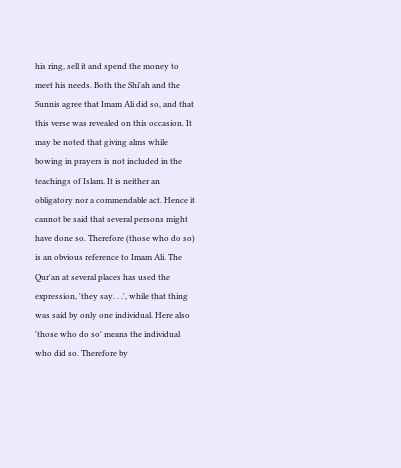his ring, sell it and spend the money to meet his needs. Both the Shi'ah and the Sunnis agree that Imam Ali did so, and that this verse was revealed on this occasion. It may be noted that giving alms while bowing in prayers is not included in the teachings of Islam. It is neither an obligatory nor a commendable act. Hence it cannot be said that several persons might have done so. Therefore (those who do so) is an obvious reference to Imam Ali. The Qur'an at several places has used the expression, 'they say. . .', while that thing was said by only one individual. Here also 'those who do so' means the individual who did so. Therefore by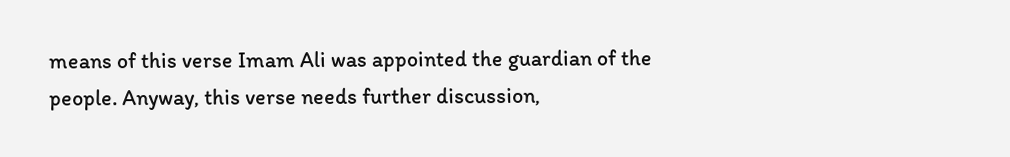means of this verse Imam Ali was appointed the guardian of the people. Anyway, this verse needs further discussion,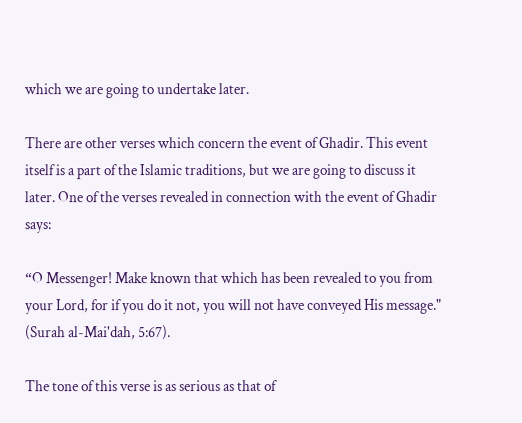which we are going to undertake later.

There are other verses which concern the event of Ghadir. This event itself is a part of the Islamic traditions, but we are going to discuss it later. One of the verses revealed in connection with the event of Ghadir says:

“O Messenger! Make known that which has been revealed to you from your Lord, for if you do it not, you will not have conveyed His message." (Surah al-Mai'dah, 5:67).

The tone of this verse is as serious as that of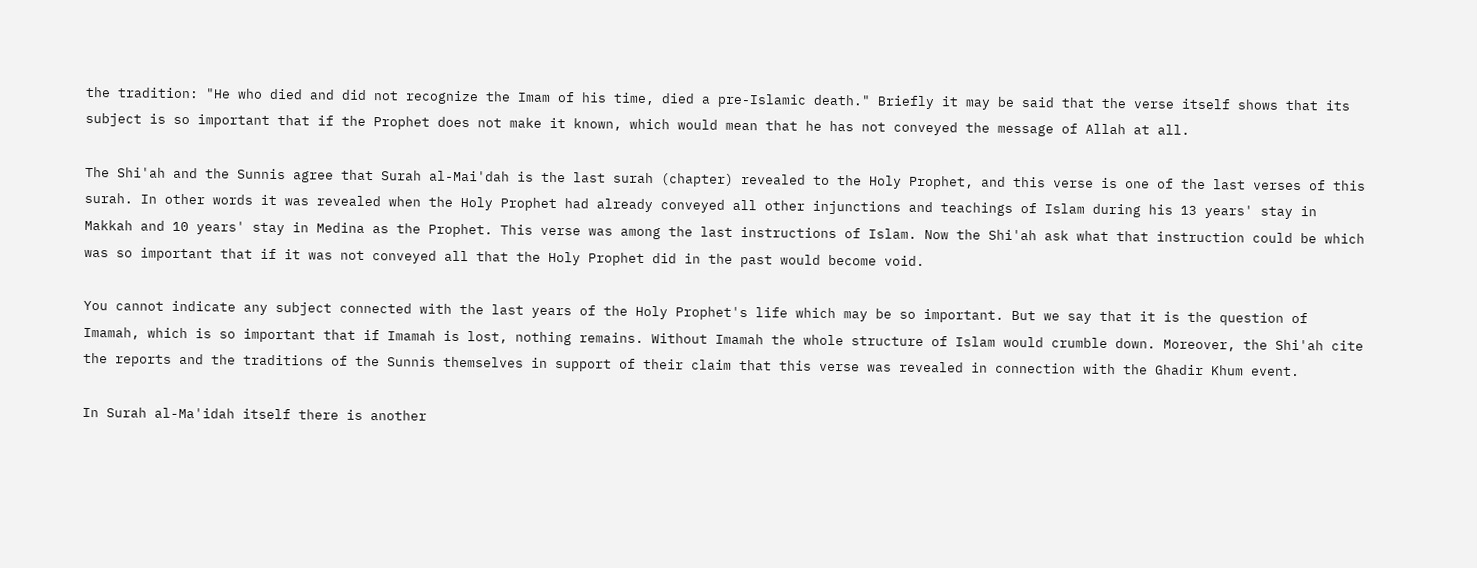the tradition: "He who died and did not recognize the Imam of his time, died a pre-Islamic death." Briefly it may be said that the verse itself shows that its subject is so important that if the Prophet does not make it known, which would mean that he has not conveyed the message of Allah at all.

The Shi'ah and the Sunnis agree that Surah al-Mai'dah is the last surah (chapter) revealed to the Holy Prophet, and this verse is one of the last verses of this surah. In other words it was revealed when the Holy Prophet had already conveyed all other injunctions and teachings of Islam during his 13 years' stay in Makkah and 10 years' stay in Medina as the Prophet. This verse was among the last instructions of Islam. Now the Shi'ah ask what that instruction could be which was so important that if it was not conveyed all that the Holy Prophet did in the past would become void.

You cannot indicate any subject connected with the last years of the Holy Prophet's life which may be so important. But we say that it is the question of Imamah, which is so important that if Imamah is lost, nothing remains. Without Imamah the whole structure of Islam would crumble down. Moreover, the Shi'ah cite the reports and the traditions of the Sunnis themselves in support of their claim that this verse was revealed in connection with the Ghadir Khum event.

In Surah al-Ma'idah itself there is another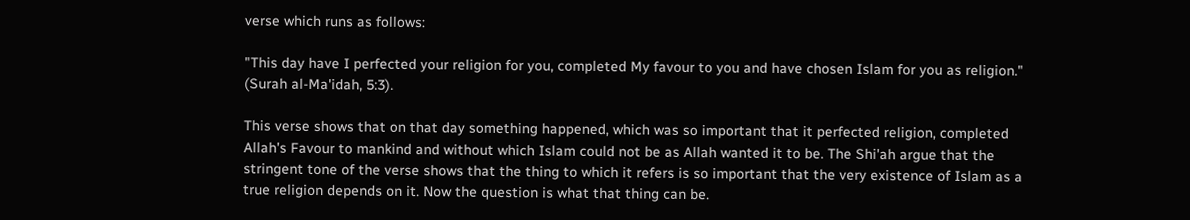verse which runs as follows:

"This day have I perfected your religion for you, completed My favour to you and have chosen Islam for you as religion." (Surah al-Ma'idah, 5:3).

This verse shows that on that day something happened, which was so important that it perfected religion, completed Allah's Favour to mankind and without which Islam could not be as Allah wanted it to be. The Shi'ah argue that the stringent tone of the verse shows that the thing to which it refers is so important that the very existence of Islam as a true religion depends on it. Now the question is what that thing can be.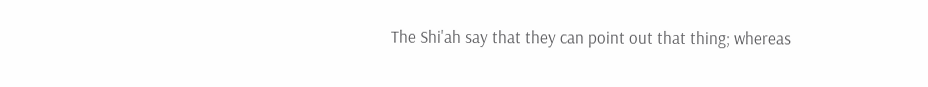The Shi'ah say that they can point out that thing; whereas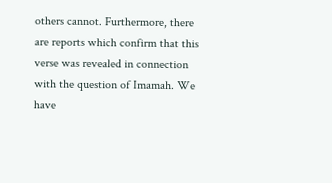others cannot. Furthermore, there are reports which confirm that this verse was revealed in connection with the question of Imamah. We have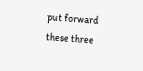put forward these three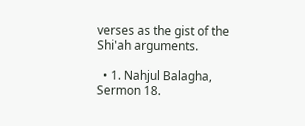verses as the gist of the Shi'ah arguments.

  • 1. Nahjul Balagha, Sermon 18.